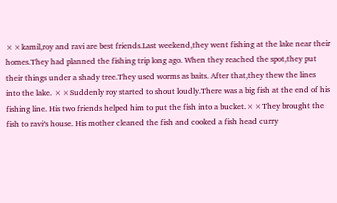××kamil,roy and ravi are best friends.Last weekend,they went fishing at the lake near their homes.They had planned the fishing trip long ago. When they reached the spot,they put their things under a shady tree.They used worms as baits. After that,they thew the lines into the lake. ××Suddenly roy started to shout loudly.There was a big fish at the end of his fishing line. His two friends helped him to put the fish into a bucket.××They brought the fish to ravi′s house. His mother cleaned the fish and cooked a fish head curry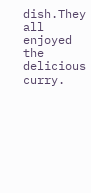dish.They all enjoyed the delicious curry.